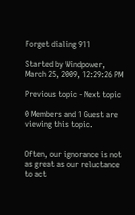Forget dialing 911

Started by Windpower, March 25, 2009, 12:29:26 PM

Previous topic - Next topic

0 Members and 1 Guest are viewing this topic.


Often, our ignorance is not as great as our reluctance to act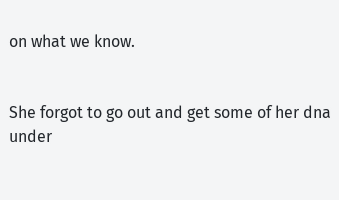on what we know.


She forgot to go out and get some of her dna under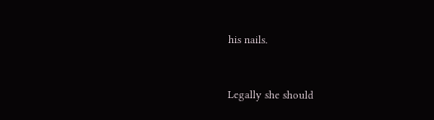his nails.


Legally she should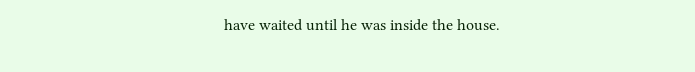have waited until he was inside the house.